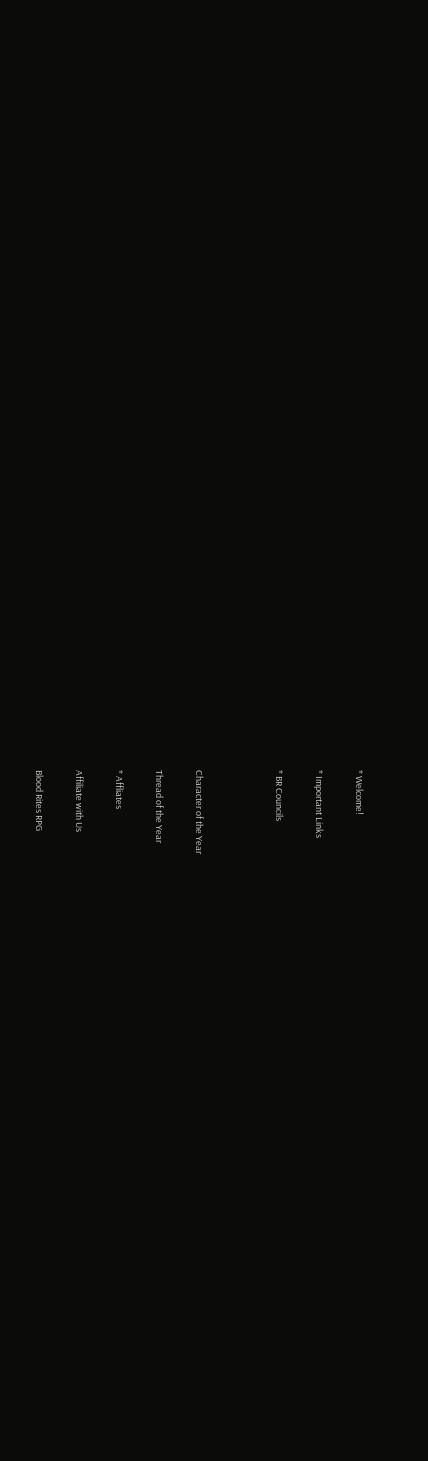* Welcome!

* Important Links

* BR Councils



Character of the Year

Thread of the Year

* Affliates

Affiliate with Us

Blood Rites RPG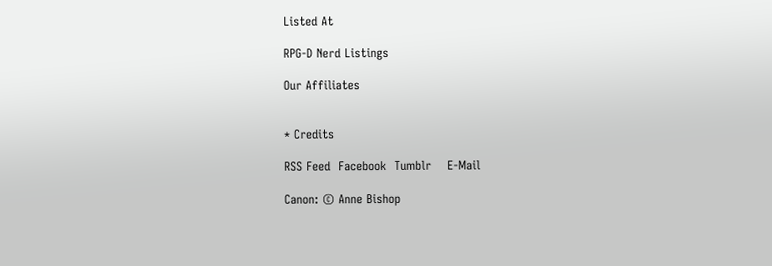Listed At

RPG-D Nerd Listings

Our Affiliates


* Credits

RSS Feed  Facebook  Tumblr    E-Mail

Canon: © Anne Bishop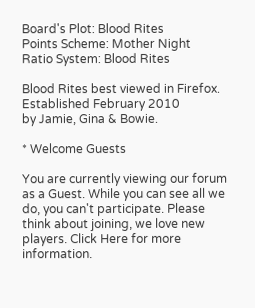Board's Plot: Blood Rites
Points Scheme: Mother Night
Ratio System: Blood Rites

Blood Rites best viewed in Firefox.
Established February 2010
by Jamie, Gina & Bowie.

* Welcome Guests

You are currently viewing our forum as a Guest. While you can see all we do, you can't participate. Please think about joining, we love new players. Click Here for more information.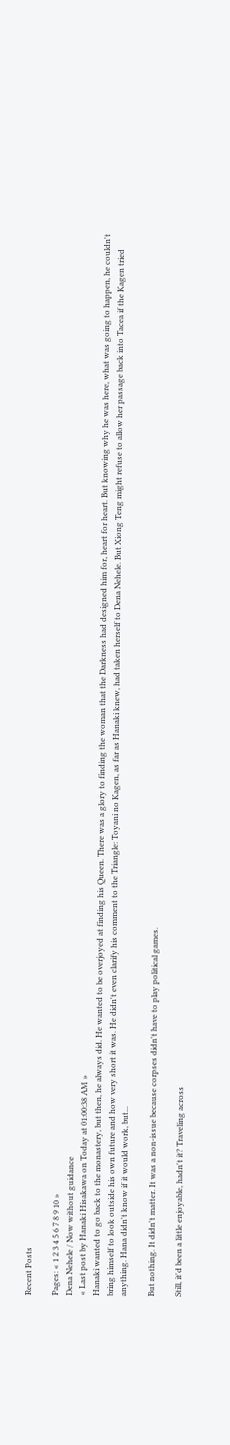Recent Posts

Pages: « 1 2 3 4 5 6 7 8 9 10 »
Dena Nehele / Now without guidance
« Last post by Hanaki Hisakawa on Today at 01:00:38 AM »
Hanaki wanted to go back to the monastery, but then, he always did. He wanted to be overjoyed at finding his Queen. There was a glory to finding the woman that the Darkness had designed him for, heart for heart. But knowing why he was here, what was going to happen, he couldn't bring himself to look outside his own future and how very short it was. He didn't even clarify his comment to the Triangle: Toyani no Kagen, as far as Hanaki knew, had taken herself to Dena Nehele. But Xiong Teng might refuse to allow her passage back into Tacea if the Kagen tried anything. Hana didn't know if it would work, but...

But nothing. It didn't matter. It was a non-issue because corpses didn't have to play political games.

Still, it'd been a little enjoyable, hadn't it? Traveling across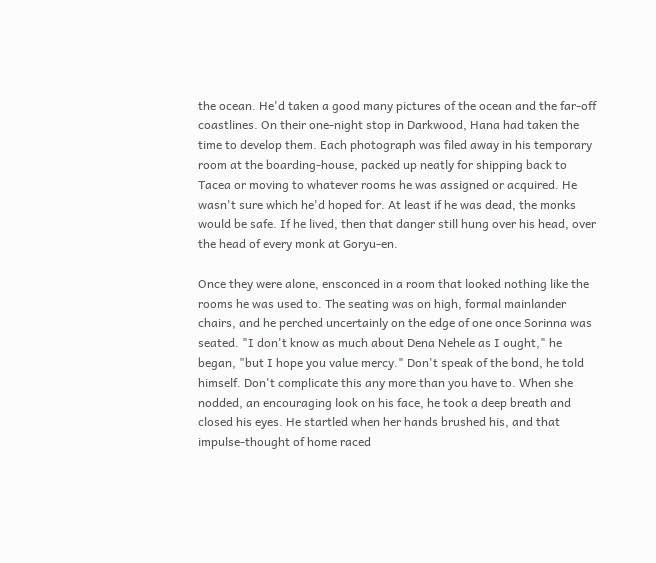the ocean. He'd taken a good many pictures of the ocean and the far-off coastlines. On their one-night stop in Darkwood, Hana had taken the time to develop them. Each photograph was filed away in his temporary room at the boarding-house, packed up neatly for shipping back to Tacea or moving to whatever rooms he was assigned or acquired. He wasn't sure which he'd hoped for. At least if he was dead, the monks would be safe. If he lived, then that danger still hung over his head, over the head of every monk at Goryu-en.

Once they were alone, ensconced in a room that looked nothing like the rooms he was used to. The seating was on high, formal mainlander chairs, and he perched uncertainly on the edge of one once Sorinna was seated. "I don't know as much about Dena Nehele as I ought," he began, "but I hope you value mercy." Don't speak of the bond, he told himself. Don't complicate this any more than you have to. When she nodded, an encouraging look on his face, he took a deep breath and closed his eyes. He startled when her hands brushed his, and that impulse-thought of home raced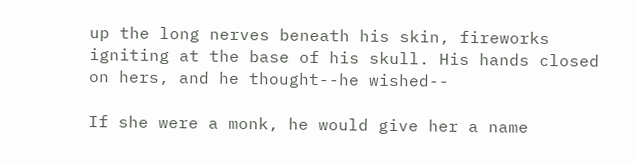up the long nerves beneath his skin, fireworks igniting at the base of his skull. His hands closed on hers, and he thought--he wished--

If she were a monk, he would give her a name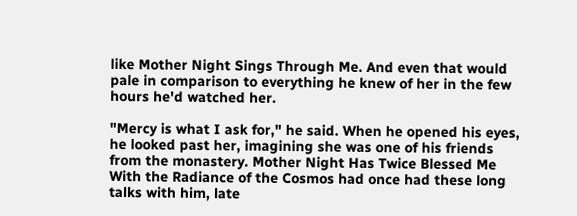like Mother Night Sings Through Me. And even that would pale in comparison to everything he knew of her in the few hours he'd watched her.

"Mercy is what I ask for," he said. When he opened his eyes, he looked past her, imagining she was one of his friends from the monastery. Mother Night Has Twice Blessed Me With the Radiance of the Cosmos had once had these long talks with him, late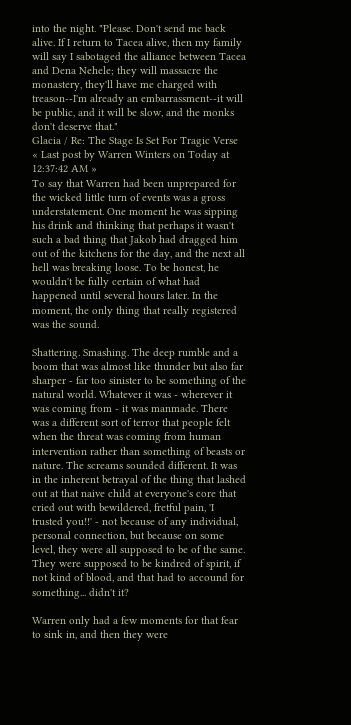into the night. "Please. Don't send me back alive. If I return to Tacea alive, then my family will say I sabotaged the alliance between Tacea and Dena Nehele; they will massacre the monastery, they'll have me charged with treason--I'm already an embarrassment--it will be public, and it will be slow, and the monks don't deserve that."
Glacia / Re: The Stage Is Set For Tragic Verse
« Last post by Warren Winters on Today at 12:37:42 AM »
To say that Warren had been unprepared for the wicked little turn of events was a gross understatement. One moment he was sipping his drink and thinking that perhaps it wasn't such a bad thing that Jakob had dragged him out of the kitchens for the day, and the next all hell was breaking loose. To be honest, he wouldn't be fully certain of what had happened until several hours later. In the moment, the only thing that really registered was the sound.

Shattering. Smashing. The deep rumble and a boom that was almost like thunder but also far sharper - far too sinister to be something of the natural world. Whatever it was - wherever it was coming from - it was manmade. There was a different sort of terror that people felt when the threat was coming from human intervention rather than something of beasts or nature. The screams sounded different. It was in the inherent betrayal of the thing that lashed out at that naive child at everyone's core that cried out with bewildered, fretful pain, 'I trusted you!!' - not because of any individual, personal connection, but because on some level, they were all supposed to be of the same. They were supposed to be kindred of spirit, if not kind of blood, and that had to accound for something... didn't it?

Warren only had a few moments for that fear to sink in, and then they were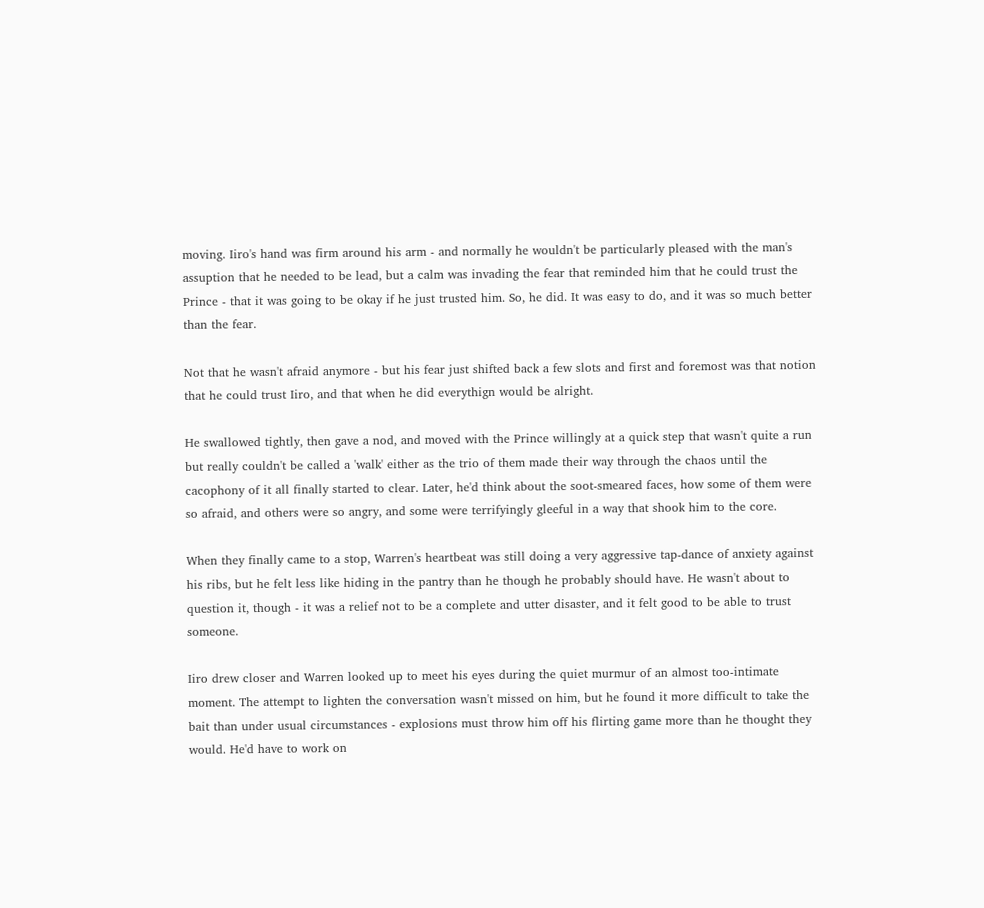moving. Iiro's hand was firm around his arm - and normally he wouldn't be particularly pleased with the man's assuption that he needed to be lead, but a calm was invading the fear that reminded him that he could trust the Prince - that it was going to be okay if he just trusted him. So, he did. It was easy to do, and it was so much better than the fear.

Not that he wasn't afraid anymore - but his fear just shifted back a few slots and first and foremost was that notion that he could trust Iiro, and that when he did everythign would be alright.

He swallowed tightly, then gave a nod, and moved with the Prince willingly at a quick step that wasn't quite a run but really couldn't be called a 'walk' either as the trio of them made their way through the chaos until the cacophony of it all finally started to clear. Later, he'd think about the soot-smeared faces, how some of them were so afraid, and others were so angry, and some were terrifyingly gleeful in a way that shook him to the core.

When they finally came to a stop, Warren's heartbeat was still doing a very aggressive tap-dance of anxiety against his ribs, but he felt less like hiding in the pantry than he though he probably should have. He wasn't about to question it, though - it was a relief not to be a complete and utter disaster, and it felt good to be able to trust someone.

Iiro drew closer and Warren looked up to meet his eyes during the quiet murmur of an almost too-intimate moment. The attempt to lighten the conversation wasn't missed on him, but he found it more difficult to take the bait than under usual circumstances - explosions must throw him off his flirting game more than he thought they would. He'd have to work on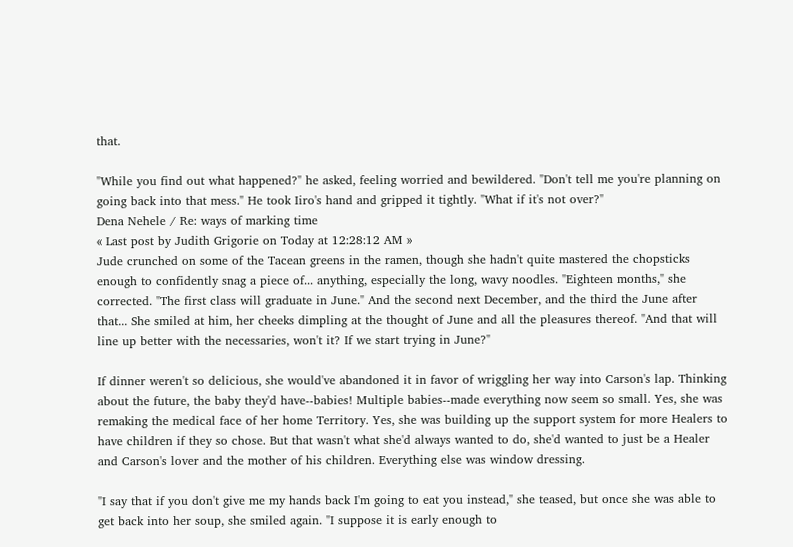that.

"While you find out what happened?" he asked, feeling worried and bewildered. "Don't tell me you're planning on going back into that mess." He took Iiro's hand and gripped it tightly. "What if it's not over?"
Dena Nehele / Re: ways of marking time
« Last post by Judith Grigorie on Today at 12:28:12 AM »
Jude crunched on some of the Tacean greens in the ramen, though she hadn't quite mastered the chopsticks enough to confidently snag a piece of... anything, especially the long, wavy noodles. "Eighteen months," she corrected. "The first class will graduate in June." And the second next December, and the third the June after that... She smiled at him, her cheeks dimpling at the thought of June and all the pleasures thereof. "And that will line up better with the necessaries, won't it? If we start trying in June?"

If dinner weren't so delicious, she would've abandoned it in favor of wriggling her way into Carson's lap. Thinking about the future, the baby they'd have--babies! Multiple babies--made everything now seem so small. Yes, she was remaking the medical face of her home Territory. Yes, she was building up the support system for more Healers to have children if they so chose. But that wasn't what she'd always wanted to do, she'd wanted to just be a Healer and Carson's lover and the mother of his children. Everything else was window dressing.

"I say that if you don't give me my hands back I'm going to eat you instead," she teased, but once she was able to get back into her soup, she smiled again. "I suppose it is early enough to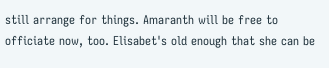still arrange for things. Amaranth will be free to officiate now, too. Elisabet's old enough that she can be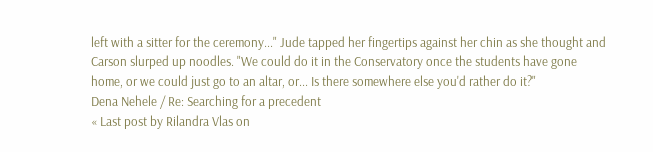left with a sitter for the ceremony..." Jude tapped her fingertips against her chin as she thought and Carson slurped up noodles. "We could do it in the Conservatory once the students have gone home, or we could just go to an altar, or... Is there somewhere else you'd rather do it?"
Dena Nehele / Re: Searching for a precedent
« Last post by Rilandra Vlas on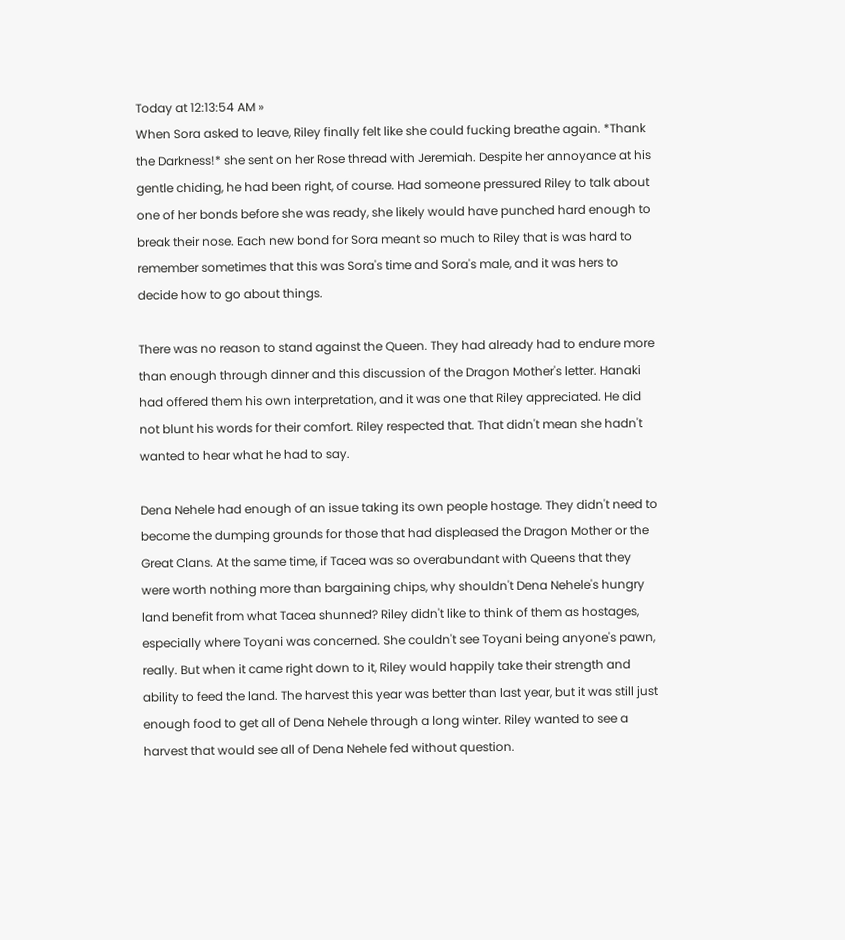Today at 12:13:54 AM »
When Sora asked to leave, Riley finally felt like she could fucking breathe again. *Thank the Darkness!* she sent on her Rose thread with Jeremiah. Despite her annoyance at his gentle chiding, he had been right, of course. Had someone pressured Riley to talk about one of her bonds before she was ready, she likely would have punched hard enough to break their nose. Each new bond for Sora meant so much to Riley that is was hard to remember sometimes that this was Sora's time and Sora's male, and it was hers to decide how to go about things.

There was no reason to stand against the Queen. They had already had to endure more than enough through dinner and this discussion of the Dragon Mother's letter. Hanaki had offered them his own interpretation, and it was one that Riley appreciated. He did not blunt his words for their comfort. Riley respected that. That didn't mean she hadn't wanted to hear what he had to say.

Dena Nehele had enough of an issue taking its own people hostage. They didn't need to become the dumping grounds for those that had displeased the Dragon Mother or the Great Clans. At the same time, if Tacea was so overabundant with Queens that they were worth nothing more than bargaining chips, why shouldn't Dena Nehele's hungry land benefit from what Tacea shunned? Riley didn't like to think of them as hostages, especially where Toyani was concerned. She couldn't see Toyani being anyone's pawn, really. But when it came right down to it, Riley would happily take their strength and ability to feed the land. The harvest this year was better than last year, but it was still just enough food to get all of Dena Nehele through a long winter. Riley wanted to see a harvest that would see all of Dena Nehele fed without question.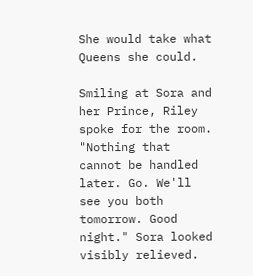She would take what Queens she could.

Smiling at Sora and her Prince, Riley spoke for the room. "Nothing that cannot be handled later. Go. We'll see you both tomorrow. Good night." Sora looked visibly relieved.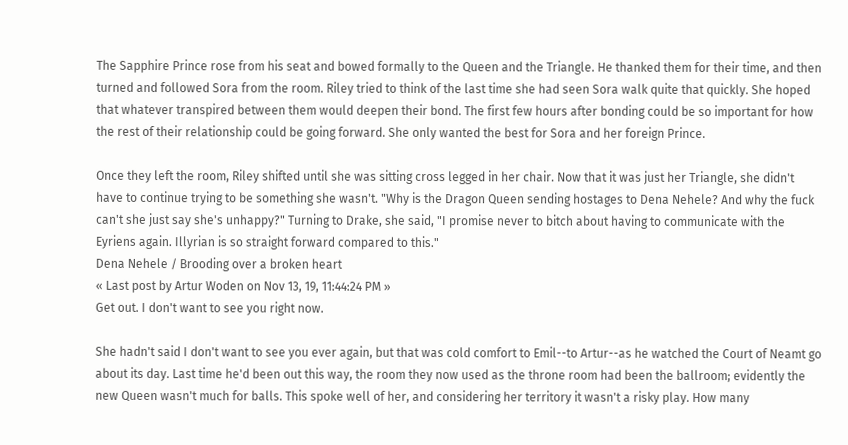The Sapphire Prince rose from his seat and bowed formally to the Queen and the Triangle. He thanked them for their time, and then turned and followed Sora from the room. Riley tried to think of the last time she had seen Sora walk quite that quickly. She hoped that whatever transpired between them would deepen their bond. The first few hours after bonding could be so important for how the rest of their relationship could be going forward. She only wanted the best for Sora and her foreign Prince.

Once they left the room, Riley shifted until she was sitting cross legged in her chair. Now that it was just her Triangle, she didn't have to continue trying to be something she wasn't. "Why is the Dragon Queen sending hostages to Dena Nehele? And why the fuck can't she just say she's unhappy?" Turning to Drake, she said, "I promise never to bitch about having to communicate with the Eyriens again. Illyrian is so straight forward compared to this."
Dena Nehele / Brooding over a broken heart
« Last post by Artur Woden on Nov 13, 19, 11:44:24 PM »
Get out. I don't want to see you right now.

She hadn't said I don't want to see you ever again, but that was cold comfort to Emil--to Artur--as he watched the Court of Neamt go about its day. Last time he'd been out this way, the room they now used as the throne room had been the ballroom; evidently the new Queen wasn't much for balls. This spoke well of her, and considering her territory it wasn't a risky play. How many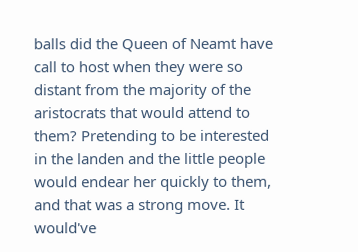balls did the Queen of Neamt have call to host when they were so distant from the majority of the aristocrats that would attend to them? Pretending to be interested in the landen and the little people would endear her quickly to them, and that was a strong move. It would've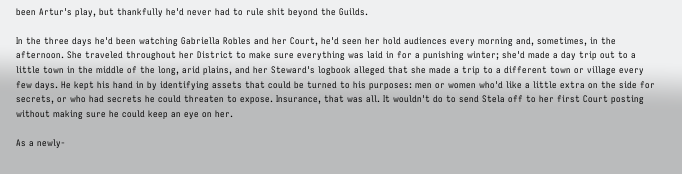been Artur's play, but thankfully he'd never had to rule shit beyond the Guilds.

In the three days he'd been watching Gabriella Robles and her Court, he'd seen her hold audiences every morning and, sometimes, in the afternoon. She traveled throughout her District to make sure everything was laid in for a punishing winter; she'd made a day trip out to a little town in the middle of the long, arid plains, and her Steward's logbook alleged that she made a trip to a different town or village every few days. He kept his hand in by identifying assets that could be turned to his purposes: men or women who'd like a little extra on the side for secrets, or who had secrets he could threaten to expose. Insurance, that was all. It wouldn't do to send Stela off to her first Court posting without making sure he could keep an eye on her.

As a newly-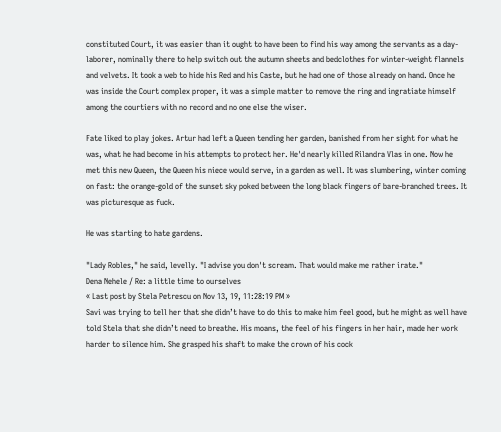constituted Court, it was easier than it ought to have been to find his way among the servants as a day-laborer, nominally there to help switch out the autumn sheets and bedclothes for winter-weight flannels and velvets. It took a web to hide his Red and his Caste, but he had one of those already on hand. Once he was inside the Court complex proper, it was a simple matter to remove the ring and ingratiate himself among the courtiers with no record and no one else the wiser.

Fate liked to play jokes. Artur had left a Queen tending her garden, banished from her sight for what he was, what he had become in his attempts to protect her. He'd nearly killed Rilandra Vlas in one. Now he met this new Queen, the Queen his niece would serve, in a garden as well. It was slumbering, winter coming on fast: the orange-gold of the sunset sky poked between the long black fingers of bare-branched trees. It was picturesque as fuck.

He was starting to hate gardens.

"Lady Robles," he said, levelly. "I advise you don't scream. That would make me rather irate."
Dena Nehele / Re: a little time to ourselves
« Last post by Stela Petrescu on Nov 13, 19, 11:28:19 PM »
Savi was trying to tell her that she didn’t have to do this to make him feel good, but he might as well have told Stela that she didn’t need to breathe. His moans, the feel of his fingers in her hair, made her work harder to silence him. She grasped his shaft to make the crown of his cock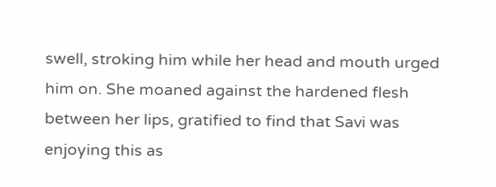swell, stroking him while her head and mouth urged him on. She moaned against the hardened flesh between her lips, gratified to find that Savi was enjoying this as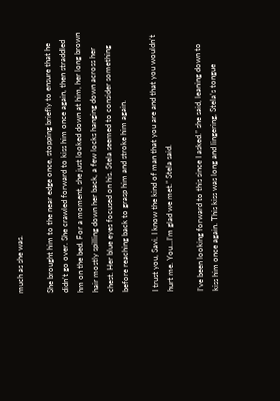much as she was.

She brought him to the near edge once, stopping briefly to ensure that he didn’t go over. She crawled forward to kiss him once again, then straddled hm on the bed. For a moment, she just looked down at him, her long brown hair mostly spilling down her back, a few locks hanging down across her chest. Her blue eyes focused on his. Stela seemed to consider something before reaching back to grasp him and stroke him again.

I trust you, Savi. I know the kind of man that you are and that you wouldn’t hurt me. You...I’m glad we met.” Stela said.

I’ve been looking forward to this since I asked.” she said, leaning down to kiss him once again. This kiss was long and lingering, Stela’s tongue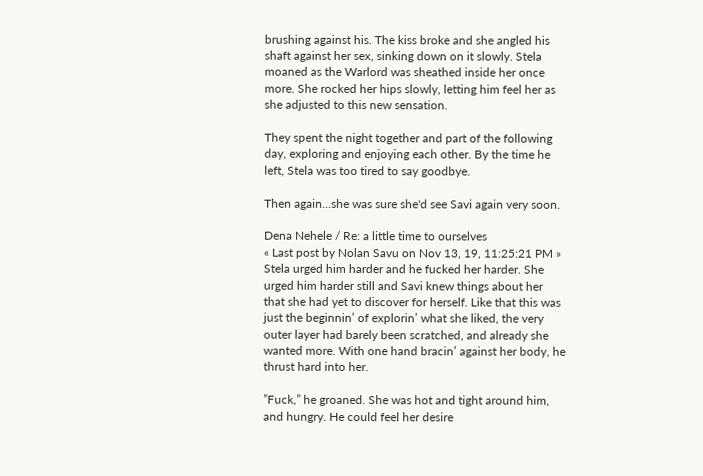brushing against his. The kiss broke and she angled his shaft against her sex, sinking down on it slowly. Stela moaned as the Warlord was sheathed inside her once more. She rocked her hips slowly, letting him feel her as she adjusted to this new sensation.

They spent the night together and part of the following day, exploring and enjoying each other. By the time he left, Stela was too tired to say goodbye.

Then again...she was sure she'd see Savi again very soon.

Dena Nehele / Re: a little time to ourselves
« Last post by Nolan Savu on Nov 13, 19, 11:25:21 PM »
Stela urged him harder and he fucked her harder. She urged him harder still and Savi knew things about her that she had yet to discover for herself. Like that this was just the beginnin’ of explorin’ what she liked, the very outer layer had barely been scratched, and already she wanted more. With one hand bracin’ against her body, he thrust hard into her.

”Fuck,” he groaned. She was hot and tight around him, and hungry. He could feel her desire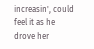increasin', could feel it as he drove her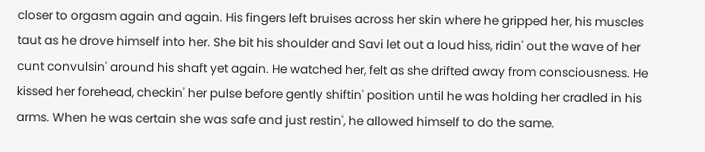closer to orgasm again and again. His fingers left bruises across her skin where he gripped her, his muscles taut as he drove himself into her. She bit his shoulder and Savi let out a loud hiss, ridin' out the wave of her cunt convulsin' around his shaft yet again. He watched her, felt as she drifted away from consciousness. He kissed her forehead, checkin' her pulse before gently shiftin' position until he was holding her cradled in his arms. When he was certain she was safe and just restin', he allowed himself to do the same.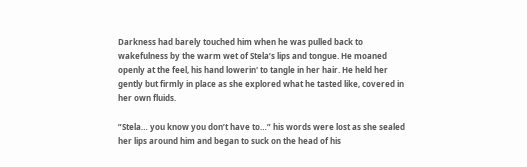Darkness had barely touched him when he was pulled back to wakefulness by the warm wet of Stela’s lips and tongue. He moaned openly at the feel, his hand lowerin' to tangle in her hair. He held her gently but firmly in place as she explored what he tasted like, covered in her own fluids.

”Stela… you know you don’t have to…” his words were lost as she sealed her lips around him and began to suck on the head of his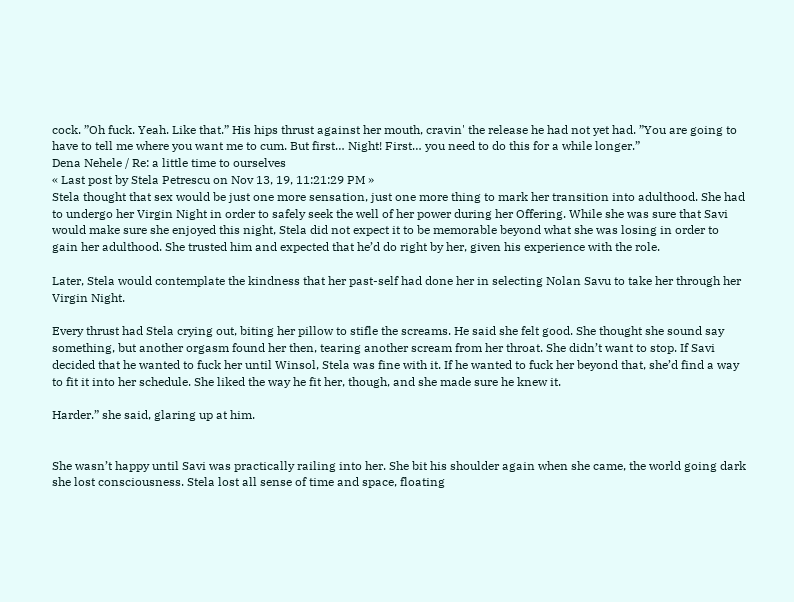cock. ”Oh fuck. Yeah. Like that.” His hips thrust against her mouth, cravin' the release he had not yet had. ”You are going to have to tell me where you want me to cum. But first… Night! First… you need to do this for a while longer.”
Dena Nehele / Re: a little time to ourselves
« Last post by Stela Petrescu on Nov 13, 19, 11:21:29 PM »
Stela thought that sex would be just one more sensation, just one more thing to mark her transition into adulthood. She had to undergo her Virgin Night in order to safely seek the well of her power during her Offering. While she was sure that Savi would make sure she enjoyed this night, Stela did not expect it to be memorable beyond what she was losing in order to gain her adulthood. She trusted him and expected that he’d do right by her, given his experience with the role.

Later, Stela would contemplate the kindness that her past-self had done her in selecting Nolan Savu to take her through her Virgin Night.

Every thrust had Stela crying out, biting her pillow to stifle the screams. He said she felt good. She thought she sound say something, but another orgasm found her then, tearing another scream from her throat. She didn’t want to stop. If Savi decided that he wanted to fuck her until Winsol, Stela was fine with it. If he wanted to fuck her beyond that, she’d find a way to fit it into her schedule. She liked the way he fit her, though, and she made sure he knew it.

Harder.” she said, glaring up at him.


She wasn’t happy until Savi was practically railing into her. She bit his shoulder again when she came, the world going dark she lost consciousness. Stela lost all sense of time and space, floating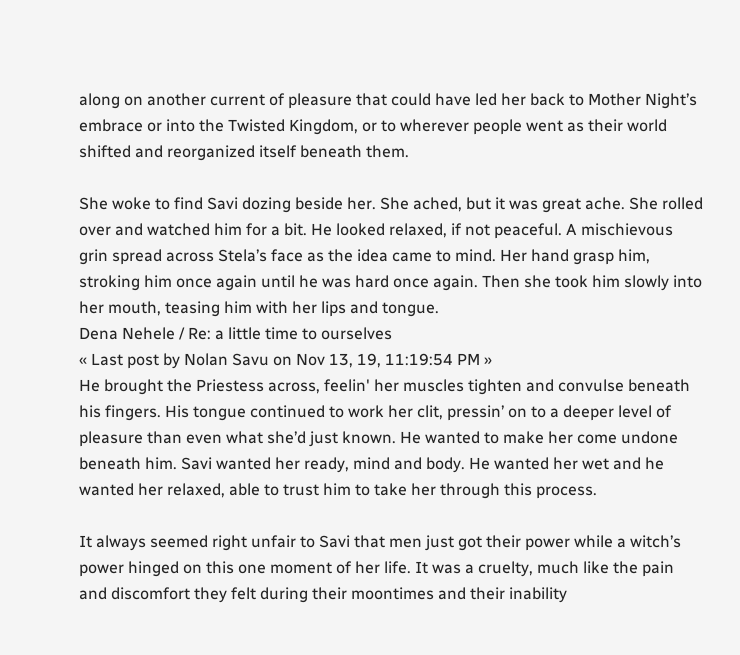along on another current of pleasure that could have led her back to Mother Night’s embrace or into the Twisted Kingdom, or to wherever people went as their world shifted and reorganized itself beneath them.

She woke to find Savi dozing beside her. She ached, but it was great ache. She rolled over and watched him for a bit. He looked relaxed, if not peaceful. A mischievous grin spread across Stela’s face as the idea came to mind. Her hand grasp him, stroking him once again until he was hard once again. Then she took him slowly into her mouth, teasing him with her lips and tongue.
Dena Nehele / Re: a little time to ourselves
« Last post by Nolan Savu on Nov 13, 19, 11:19:54 PM »
He brought the Priestess across, feelin' her muscles tighten and convulse beneath his fingers. His tongue continued to work her clit, pressin’ on to a deeper level of pleasure than even what she’d just known. He wanted to make her come undone beneath him. Savi wanted her ready, mind and body. He wanted her wet and he wanted her relaxed, able to trust him to take her through this process.

It always seemed right unfair to Savi that men just got their power while a witch’s power hinged on this one moment of her life. It was a cruelty, much like the pain and discomfort they felt during their moontimes and their inability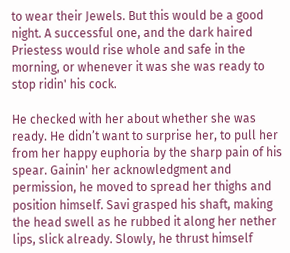to wear their Jewels. But this would be a good night. A successful one, and the dark haired Priestess would rise whole and safe in the morning, or whenever it was she was ready to stop ridin' his cock.

He checked with her about whether she was ready. He didn’t want to surprise her, to pull her from her happy euphoria by the sharp pain of his spear. Gainin' her acknowledgment and permission, he moved to spread her thighs and position himself. Savi grasped his shaft, making the head swell as he rubbed it along her nether lips, slick already. Slowly, he thrust himself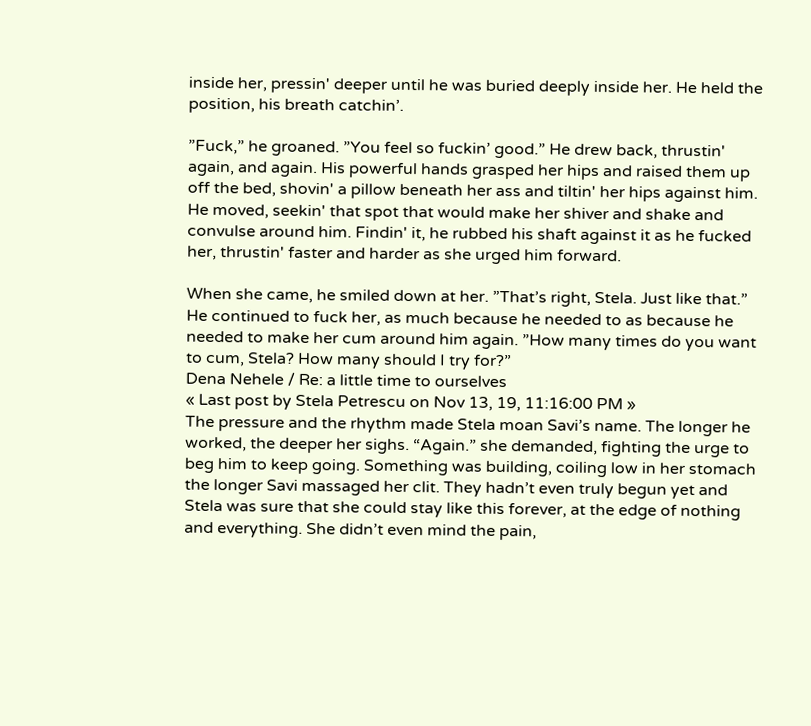inside her, pressin' deeper until he was buried deeply inside her. He held the position, his breath catchin’.

”Fuck,” he groaned. ”You feel so fuckin’ good.” He drew back, thrustin' again, and again. His powerful hands grasped her hips and raised them up off the bed, shovin' a pillow beneath her ass and tiltin' her hips against him. He moved, seekin' that spot that would make her shiver and shake and convulse around him. Findin' it, he rubbed his shaft against it as he fucked her, thrustin' faster and harder as she urged him forward.

When she came, he smiled down at her. ”That’s right, Stela. Just like that.” He continued to fuck her, as much because he needed to as because he needed to make her cum around him again. ”How many times do you want to cum, Stela? How many should I try for?”
Dena Nehele / Re: a little time to ourselves
« Last post by Stela Petrescu on Nov 13, 19, 11:16:00 PM »
The pressure and the rhythm made Stela moan Savi’s name. The longer he worked, the deeper her sighs. “Again.” she demanded, fighting the urge to beg him to keep going. Something was building, coiling low in her stomach the longer Savi massaged her clit. They hadn’t even truly begun yet and Stela was sure that she could stay like this forever, at the edge of nothing and everything. She didn’t even mind the pain,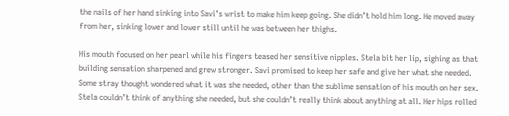the nails of her hand sinking into Savi’s wrist to make him keep going. She didn’t hold him long. He moved away from her, sinking lower and lower still until he was between her thighs.

His mouth focused on her pearl while his fingers teased her sensitive nipples. Stela bit her lip, sighing as that building sensation sharpened and grew stronger. Savi promised to keep her safe and give her what she needed. Some stray thought wondered what it was she needed, other than the sublime sensation of his mouth on her sex. Stela couldn’t think of anything she needed, but she couldn’t really think about anything at all. Her hips rolled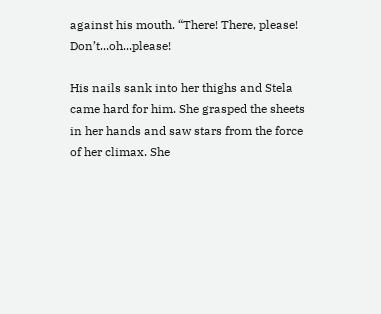against his mouth. “There! There, please! Don’t...oh...please!

His nails sank into her thighs and Stela came hard for him. She grasped the sheets in her hands and saw stars from the force of her climax. She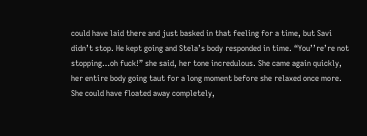could have laid there and just basked in that feeling for a time, but Savi didn’t stop. He kept going and Stela’s body responded in time. “You’’re’re not stopping…oh fuck!” she said, her tone incredulous. She came again quickly, her entire body going taut for a long moment before she relaxed once more. She could have floated away completely,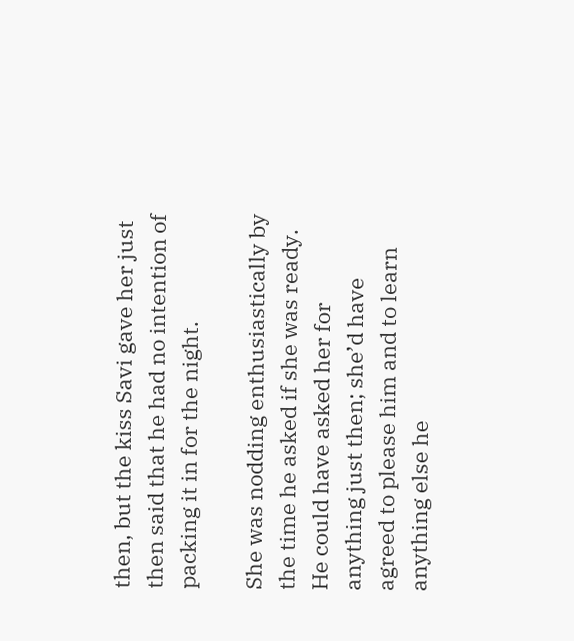then, but the kiss Savi gave her just then said that he had no intention of packing it in for the night.

She was nodding enthusiastically by the time he asked if she was ready. He could have asked her for anything just then; she’d have agreed to please him and to learn anything else he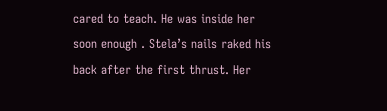cared to teach. He was inside her soon enough . Stela’s nails raked his back after the first thrust. Her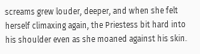screams grew louder, deeper, and when she felt herself climaxing again, the Priestess bit hard into his shoulder even as she moaned against his skin.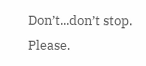Don’t...don’t stop. Please.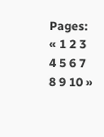Pages: « 1 2 3 4 5 6 7 8 9 10 »